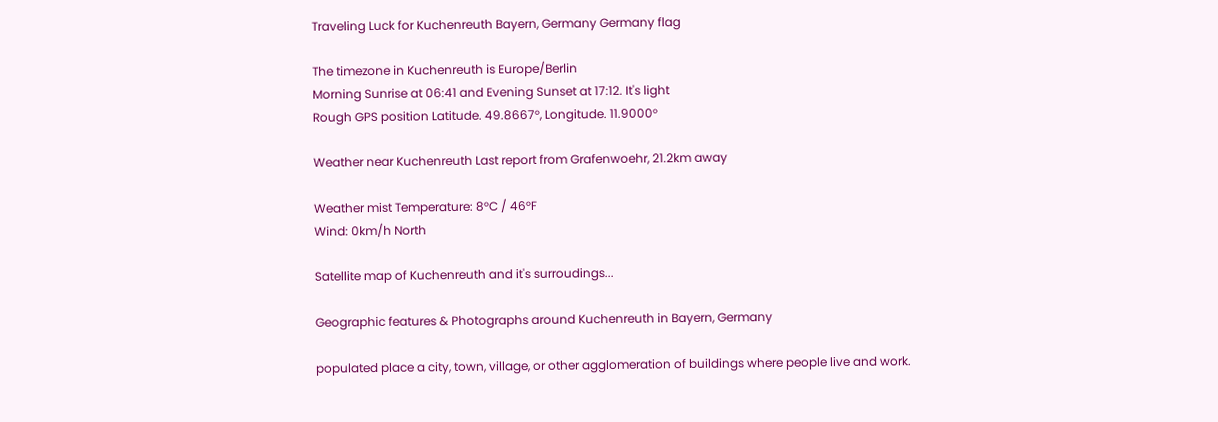Traveling Luck for Kuchenreuth Bayern, Germany Germany flag

The timezone in Kuchenreuth is Europe/Berlin
Morning Sunrise at 06:41 and Evening Sunset at 17:12. It's light
Rough GPS position Latitude. 49.8667°, Longitude. 11.9000°

Weather near Kuchenreuth Last report from Grafenwoehr, 21.2km away

Weather mist Temperature: 8°C / 46°F
Wind: 0km/h North

Satellite map of Kuchenreuth and it's surroudings...

Geographic features & Photographs around Kuchenreuth in Bayern, Germany

populated place a city, town, village, or other agglomeration of buildings where people live and work.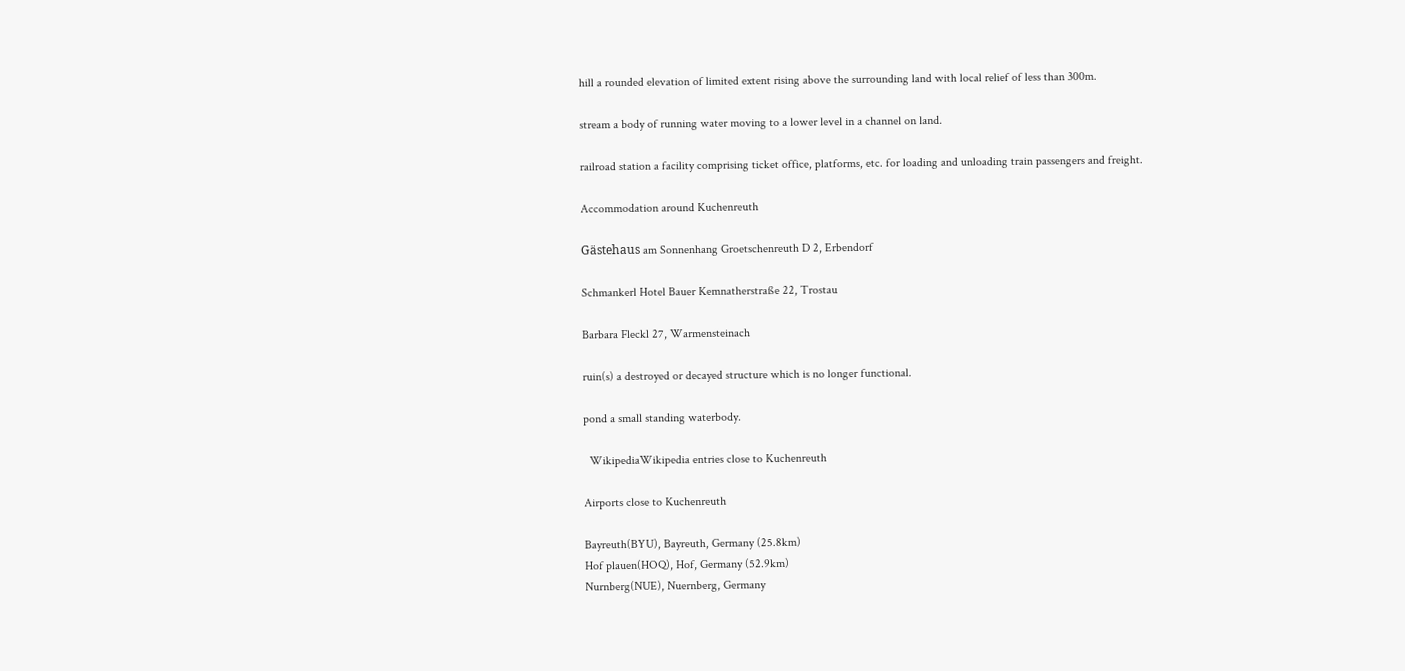hill a rounded elevation of limited extent rising above the surrounding land with local relief of less than 300m.

stream a body of running water moving to a lower level in a channel on land.

railroad station a facility comprising ticket office, platforms, etc. for loading and unloading train passengers and freight.

Accommodation around Kuchenreuth

Gästehaus am Sonnenhang Groetschenreuth D 2, Erbendorf

Schmankerl Hotel Bauer Kemnatherstraße 22, Trostau

Barbara Fleckl 27, Warmensteinach

ruin(s) a destroyed or decayed structure which is no longer functional.

pond a small standing waterbody.

  WikipediaWikipedia entries close to Kuchenreuth

Airports close to Kuchenreuth

Bayreuth(BYU), Bayreuth, Germany (25.8km)
Hof plauen(HOQ), Hof, Germany (52.9km)
Nurnberg(NUE), Nuernberg, Germany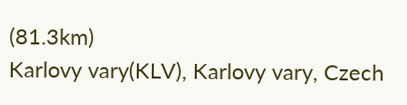(81.3km)
Karlovy vary(KLV), Karlovy vary, Czech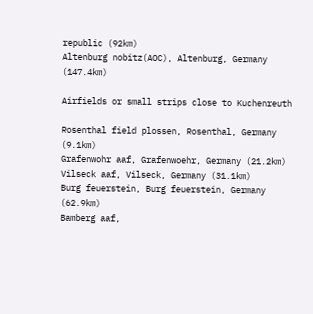republic (92km)
Altenburg nobitz(AOC), Altenburg, Germany (147.4km)

Airfields or small strips close to Kuchenreuth

Rosenthal field plossen, Rosenthal, Germany (9.1km)
Grafenwohr aaf, Grafenwoehr, Germany (21.2km)
Vilseck aaf, Vilseck, Germany (31.1km)
Burg feuerstein, Burg feuerstein, Germany (62.9km)
Bamberg aaf,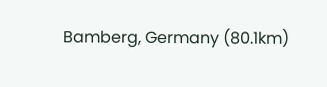Bamberg, Germany (80.1km)